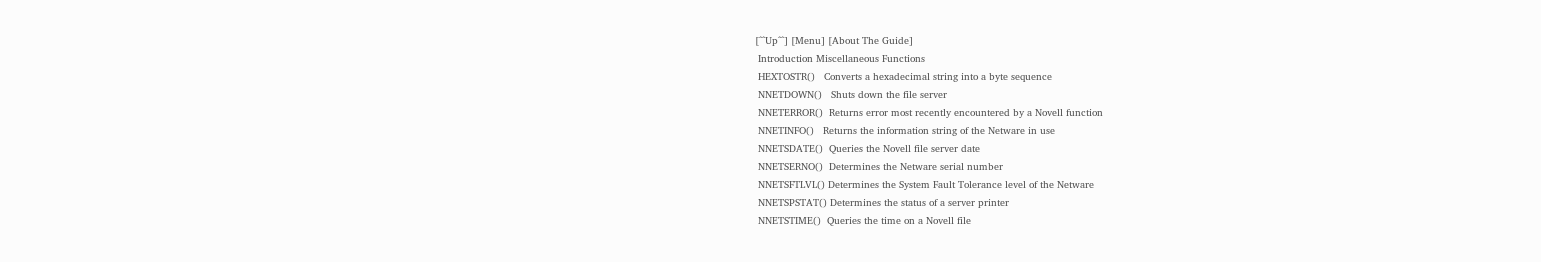[^^Up^^] [Menu] [About The Guide]
 Introduction Miscellaneous Functions
 HEXTOSTR()   Converts a hexadecimal string into a byte sequence
 NNETDOWN()   Shuts down the file server
 NNETERROR()  Returns error most recently encountered by a Novell function
 NNETINFO()   Returns the information string of the Netware in use
 NNETSDATE()  Queries the Novell file server date
 NNETSERNO()  Determines the Netware serial number
 NNETSFTLVL() Determines the System Fault Tolerance level of the Netware
 NNETSPSTAT() Determines the status of a server printer
 NNETSTIME()  Queries the time on a Novell file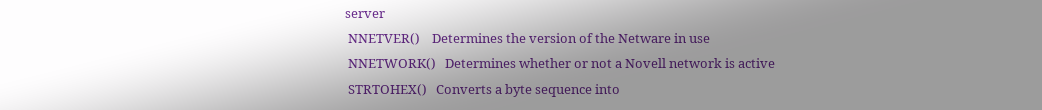server
 NNETVER()    Determines the version of the Netware in use
 NNETWORK()   Determines whether or not a Novell network is active
 STRTOHEX()   Converts a byte sequence into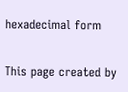hexadecimal form

This page created by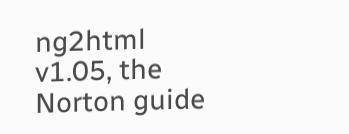ng2html v1.05, the Norton guide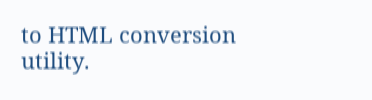to HTML conversion utility.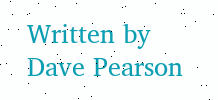Written by Dave Pearson